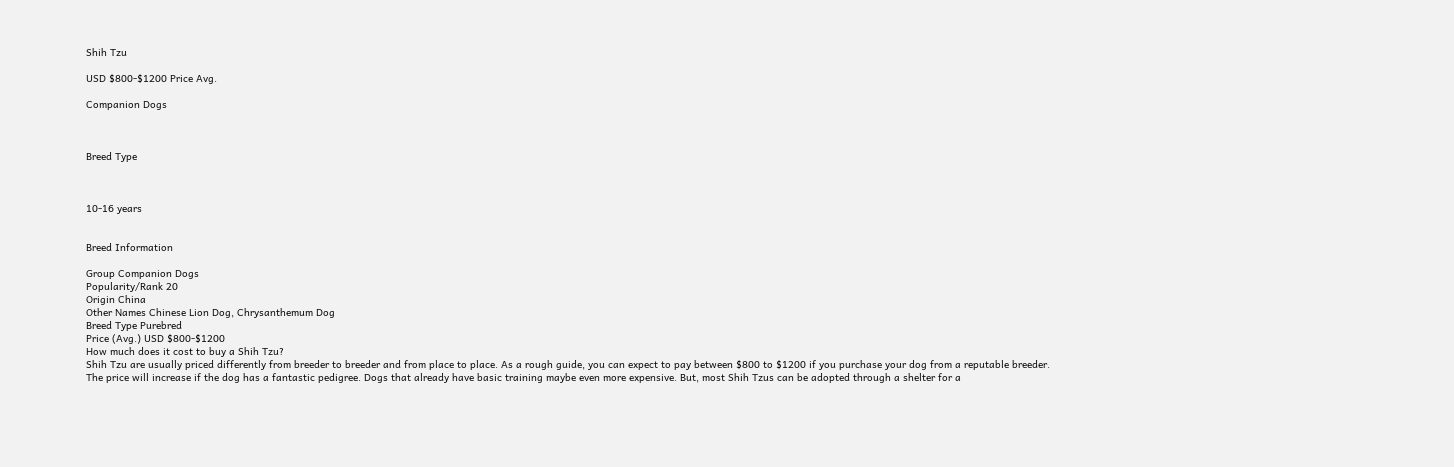Shih Tzu

USD $800-$1200 Price Avg.

Companion Dogs



Breed Type



10-16 years


Breed Information

Group Companion Dogs
Popularity/Rank 20
Origin China
Other Names Chinese Lion Dog, Chrysanthemum Dog
Breed Type Purebred
Price (Avg.) USD $800-$1200
How much does it cost to buy a Shih Tzu?
Shih Tzu are usually priced differently from breeder to breeder and from place to place. As a rough guide, you can expect to pay between $800 to $1200 if you purchase your dog from a reputable breeder. The price will increase if the dog has a fantastic pedigree. Dogs that already have basic training maybe even more expensive. But, most Shih Tzus can be adopted through a shelter for a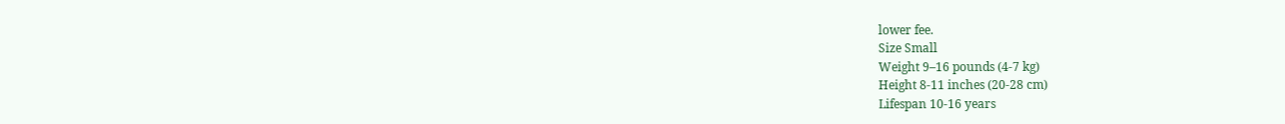lower fee.
Size Small
Weight 9–16 pounds (4-7 kg)
Height 8-11 inches (20-28 cm)
Lifespan 10-16 years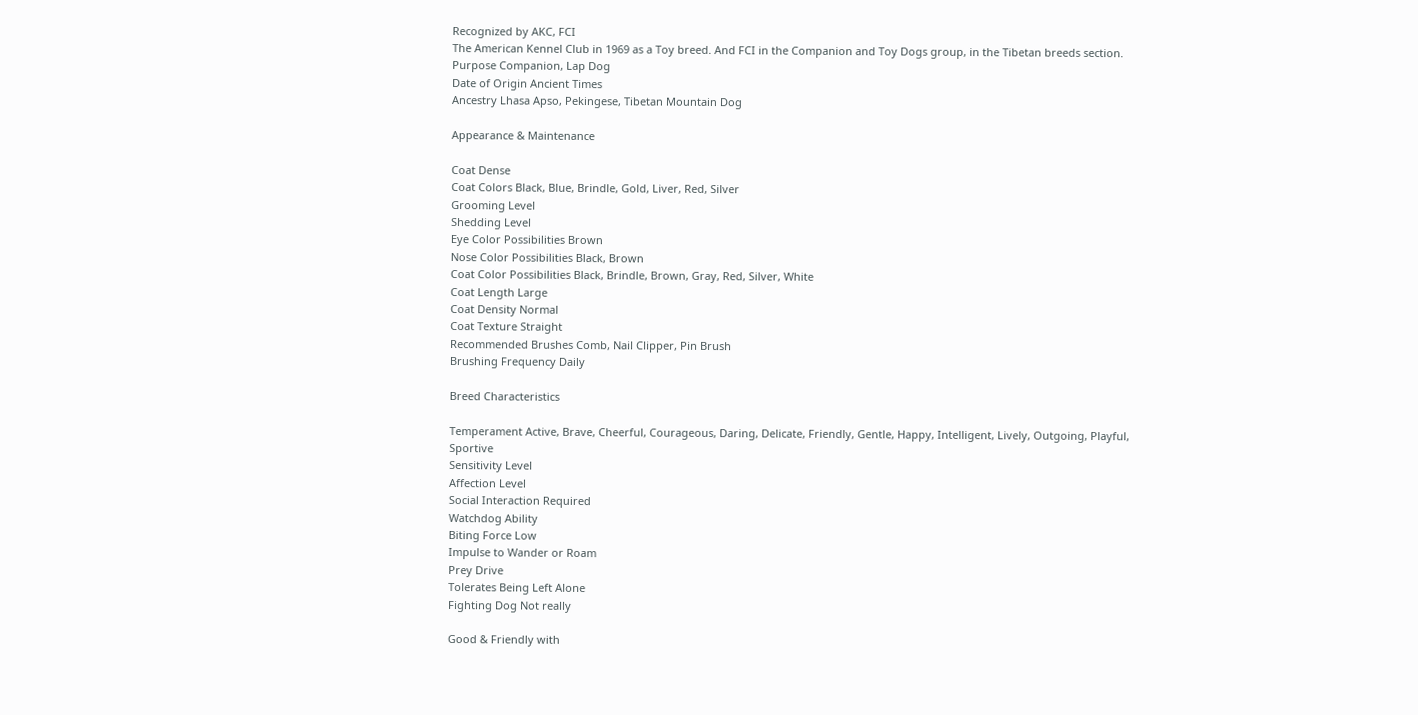Recognized by AKC, FCI
The American Kennel Club in 1969 as a Toy breed. And FCI in the Companion and Toy Dogs group, in the Tibetan breeds section.
Purpose Companion, Lap Dog
Date of Origin Ancient Times
Ancestry Lhasa Apso, Pekingese, Tibetan Mountain Dog

Appearance & Maintenance

Coat Dense
Coat Colors Black, Blue, Brindle, Gold, Liver, Red, Silver
Grooming Level
Shedding Level
Eye Color Possibilities Brown
Nose Color Possibilities Black, Brown
Coat Color Possibilities Black, Brindle, Brown, Gray, Red, Silver, White
Coat Length Large
Coat Density Normal
Coat Texture Straight
Recommended Brushes Comb, Nail Clipper, Pin Brush
Brushing Frequency Daily

Breed Characteristics

Temperament Active, Brave, Cheerful, Courageous, Daring, Delicate, Friendly, Gentle, Happy, Intelligent, Lively, Outgoing, Playful, Sportive
Sensitivity Level
Affection Level
Social Interaction Required
Watchdog Ability
Biting Force Low
Impulse to Wander or Roam
Prey Drive
Tolerates Being Left Alone
Fighting Dog Not really

Good & Friendly with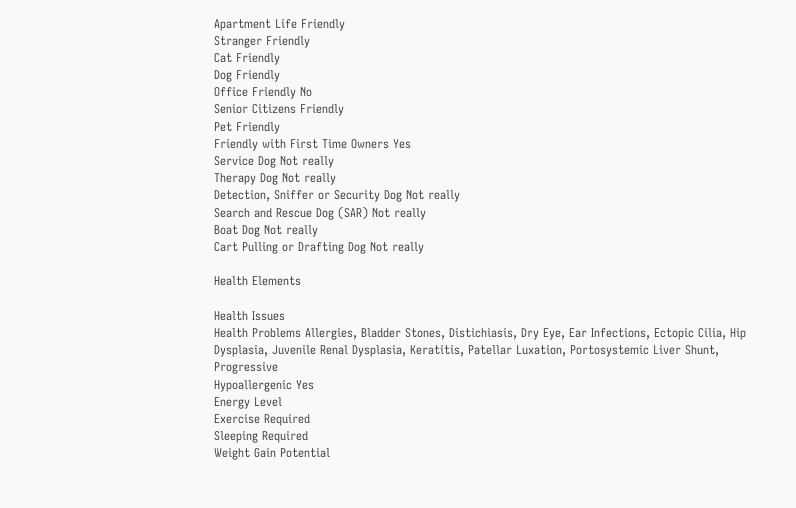Apartment Life Friendly
Stranger Friendly
Cat Friendly
Dog Friendly
Office Friendly No
Senior Citizens Friendly
Pet Friendly
Friendly with First Time Owners Yes
Service Dog Not really
Therapy Dog Not really
Detection, Sniffer or Security Dog Not really
Search and Rescue Dog (SAR) Not really
Boat Dog Not really
Cart Pulling or Drafting Dog Not really

Health Elements

Health Issues
Health Problems Allergies, Bladder Stones, Distichiasis, Dry Eye, Ear Infections, Ectopic Cilia, Hip Dysplasia, Juvenile Renal Dysplasia, Keratitis, Patellar Luxation, Portosystemic Liver Shunt, Progressive
Hypoallergenic Yes
Energy Level
Exercise Required
Sleeping Required
Weight Gain Potential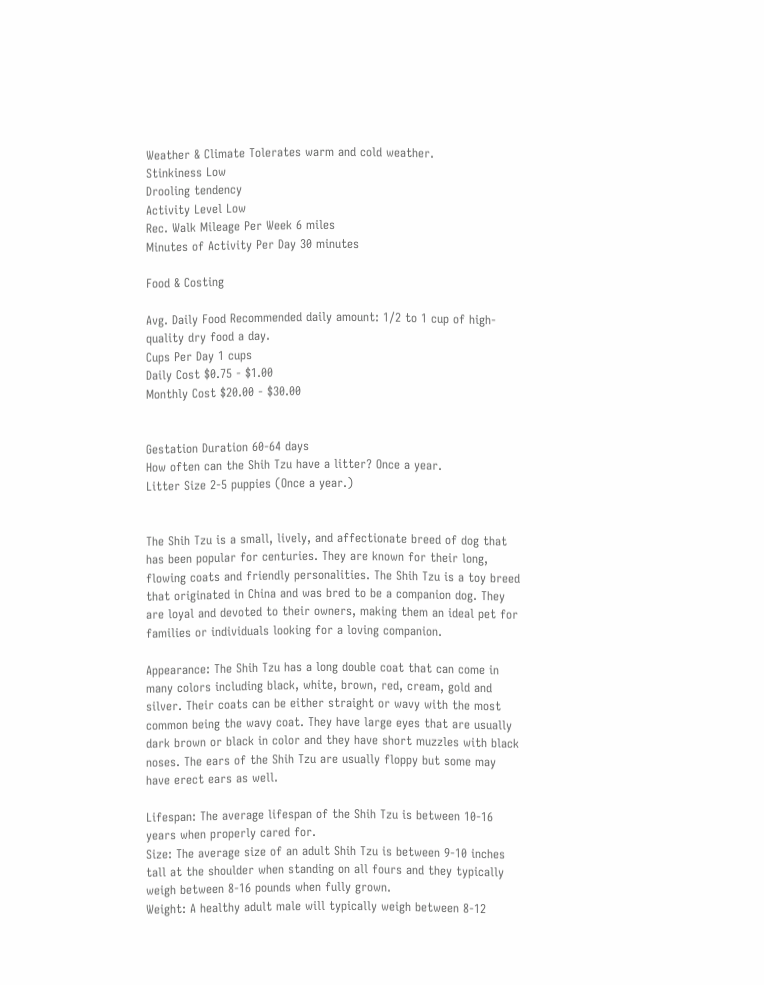Weather & Climate Tolerates warm and cold weather.
Stinkiness Low
Drooling tendency
Activity Level Low
Rec. Walk Mileage Per Week 6 miles
Minutes of Activity Per Day 30 minutes

Food & Costing

Avg. Daily Food Recommended daily amount: 1/2 to 1 cup of high-quality dry food a day.
Cups Per Day 1 cups
Daily Cost $0.75 - $1.00
Monthly Cost $20.00 - $30.00


Gestation Duration 60-64 days
How often can the Shih Tzu have a litter? Once a year.
Litter Size 2-5 puppies (Once a year.)


The Shih Tzu is a small, lively, and affectionate breed of dog that has been popular for centuries. They are known for their long, flowing coats and friendly personalities. The Shih Tzu is a toy breed that originated in China and was bred to be a companion dog. They are loyal and devoted to their owners, making them an ideal pet for families or individuals looking for a loving companion.

Appearance: The Shih Tzu has a long double coat that can come in many colors including black, white, brown, red, cream, gold and silver. Their coats can be either straight or wavy with the most common being the wavy coat. They have large eyes that are usually dark brown or black in color and they have short muzzles with black noses. The ears of the Shih Tzu are usually floppy but some may have erect ears as well.

Lifespan: The average lifespan of the Shih Tzu is between 10-16 years when properly cared for.
Size: The average size of an adult Shih Tzu is between 9-10 inches tall at the shoulder when standing on all fours and they typically weigh between 8-16 pounds when fully grown.
Weight: A healthy adult male will typically weigh between 8-12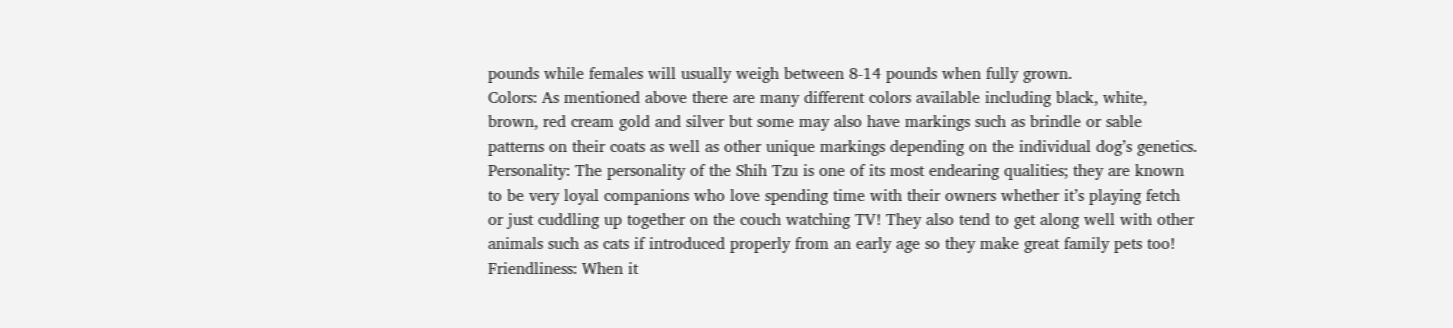pounds while females will usually weigh between 8-14 pounds when fully grown.
Colors: As mentioned above there are many different colors available including black, white, brown, red cream gold and silver but some may also have markings such as brindle or sable patterns on their coats as well as other unique markings depending on the individual dog’s genetics.
Personality: The personality of the Shih Tzu is one of its most endearing qualities; they are known to be very loyal companions who love spending time with their owners whether it’s playing fetch or just cuddling up together on the couch watching TV! They also tend to get along well with other animals such as cats if introduced properly from an early age so they make great family pets too!
Friendliness: When it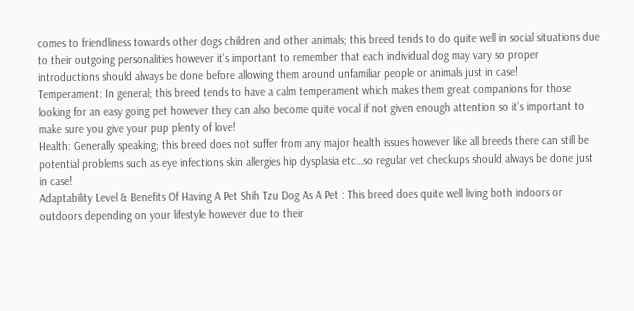comes to friendliness towards other dogs children and other animals; this breed tends to do quite well in social situations due to their outgoing personalities however it’s important to remember that each individual dog may vary so proper introductions should always be done before allowing them around unfamiliar people or animals just in case!
Temperament: In general; this breed tends to have a calm temperament which makes them great companions for those looking for an easy going pet however they can also become quite vocal if not given enough attention so it’s important to make sure you give your pup plenty of love!
Health: Generally speaking; this breed does not suffer from any major health issues however like all breeds there can still be potential problems such as eye infections skin allergies hip dysplasia etc…so regular vet checkups should always be done just in case!
Adaptability Level & Benefits Of Having A Pet Shih Tzu Dog As A Pet : This breed does quite well living both indoors or outdoors depending on your lifestyle however due to their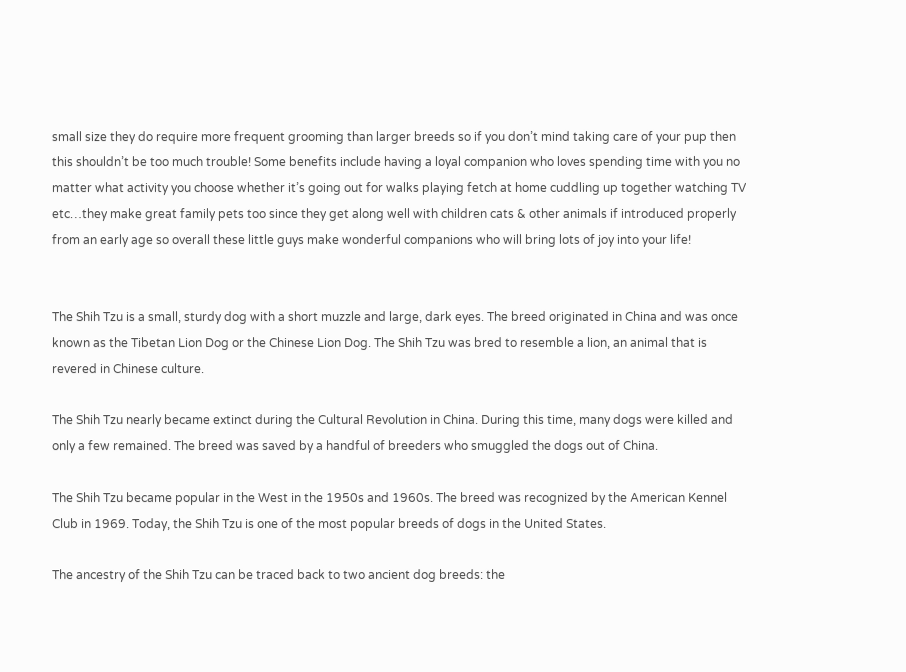small size they do require more frequent grooming than larger breeds so if you don’t mind taking care of your pup then this shouldn’t be too much trouble! Some benefits include having a loyal companion who loves spending time with you no matter what activity you choose whether it’s going out for walks playing fetch at home cuddling up together watching TV etc…they make great family pets too since they get along well with children cats & other animals if introduced properly from an early age so overall these little guys make wonderful companions who will bring lots of joy into your life!


The Shih Tzu is a small, sturdy dog with a short muzzle and large, dark eyes. The breed originated in China and was once known as the Tibetan Lion Dog or the Chinese Lion Dog. The Shih Tzu was bred to resemble a lion, an animal that is revered in Chinese culture.

The Shih Tzu nearly became extinct during the Cultural Revolution in China. During this time, many dogs were killed and only a few remained. The breed was saved by a handful of breeders who smuggled the dogs out of China.

The Shih Tzu became popular in the West in the 1950s and 1960s. The breed was recognized by the American Kennel Club in 1969. Today, the Shih Tzu is one of the most popular breeds of dogs in the United States.

The ancestry of the Shih Tzu can be traced back to two ancient dog breeds: the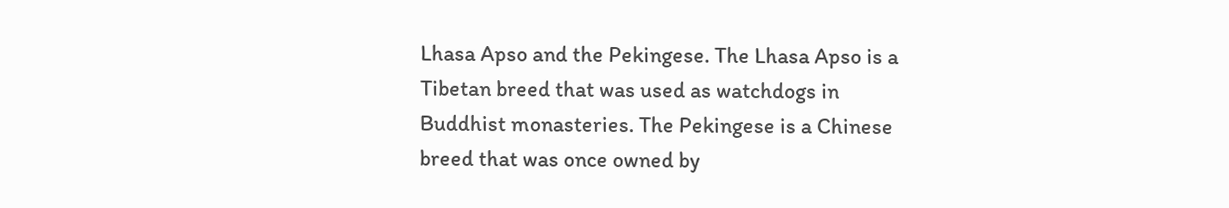Lhasa Apso and the Pekingese. The Lhasa Apso is a Tibetan breed that was used as watchdogs in Buddhist monasteries. The Pekingese is a Chinese breed that was once owned by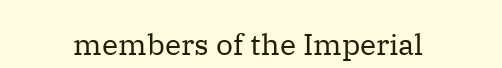members of the Imperial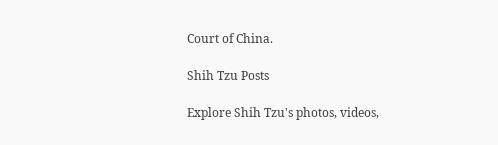Court of China.

Shih Tzu Posts

Explore Shih Tzu's photos, videos,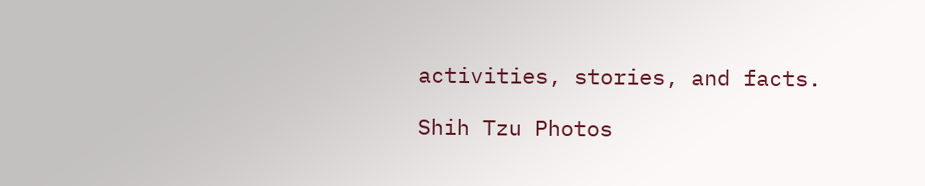activities, stories, and facts.

Shih Tzu Photos